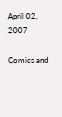April 02, 2007

Comics and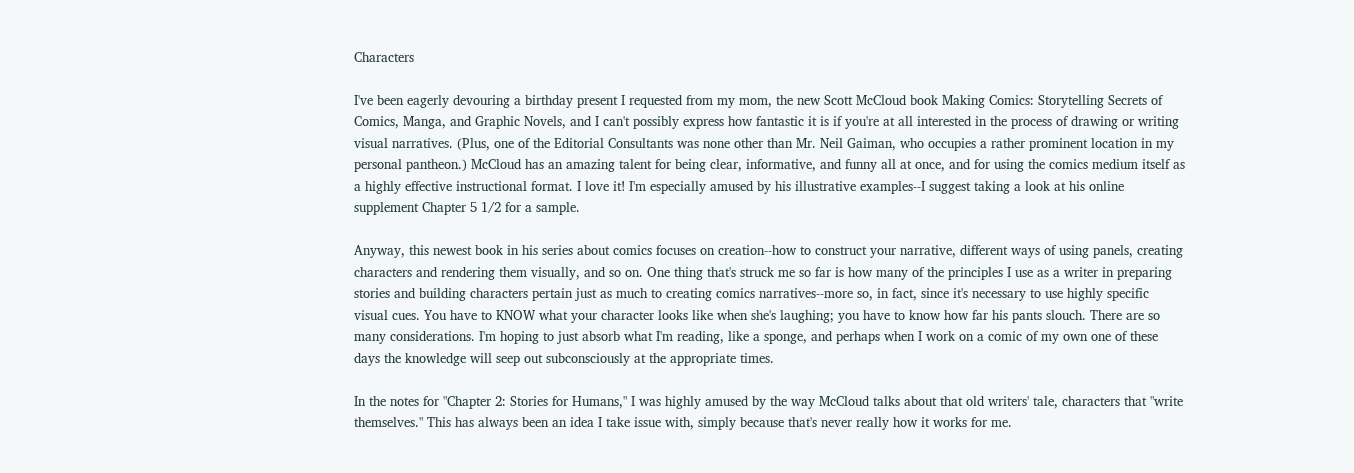Characters

I've been eagerly devouring a birthday present I requested from my mom, the new Scott McCloud book Making Comics: Storytelling Secrets of Comics, Manga, and Graphic Novels, and I can't possibly express how fantastic it is if you're at all interested in the process of drawing or writing visual narratives. (Plus, one of the Editorial Consultants was none other than Mr. Neil Gaiman, who occupies a rather prominent location in my personal pantheon.) McCloud has an amazing talent for being clear, informative, and funny all at once, and for using the comics medium itself as a highly effective instructional format. I love it! I'm especially amused by his illustrative examples--I suggest taking a look at his online supplement Chapter 5 1/2 for a sample.

Anyway, this newest book in his series about comics focuses on creation--how to construct your narrative, different ways of using panels, creating characters and rendering them visually, and so on. One thing that's struck me so far is how many of the principles I use as a writer in preparing stories and building characters pertain just as much to creating comics narratives--more so, in fact, since it's necessary to use highly specific visual cues. You have to KNOW what your character looks like when she's laughing; you have to know how far his pants slouch. There are so many considerations. I'm hoping to just absorb what I'm reading, like a sponge, and perhaps when I work on a comic of my own one of these days the knowledge will seep out subconsciously at the appropriate times.

In the notes for "Chapter 2: Stories for Humans," I was highly amused by the way McCloud talks about that old writers' tale, characters that "write themselves." This has always been an idea I take issue with, simply because that's never really how it works for me.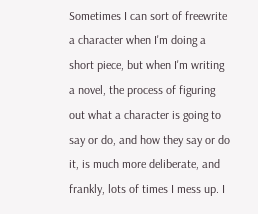Sometimes I can sort of freewrite a character when I'm doing a short piece, but when I'm writing a novel, the process of figuring out what a character is going to say or do, and how they say or do it, is much more deliberate, and frankly, lots of times I mess up. I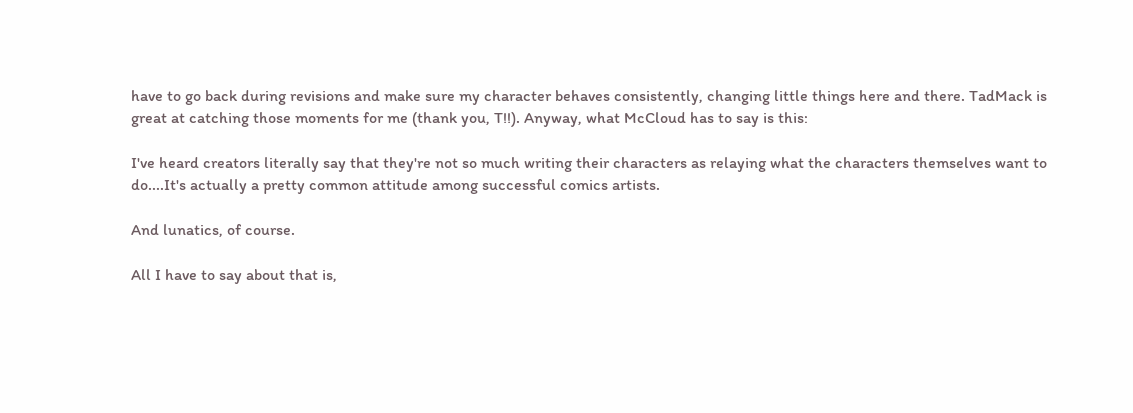have to go back during revisions and make sure my character behaves consistently, changing little things here and there. TadMack is great at catching those moments for me (thank you, T!!). Anyway, what McCloud has to say is this:

I've heard creators literally say that they're not so much writing their characters as relaying what the characters themselves want to do....It's actually a pretty common attitude among successful comics artists.

And lunatics, of course.

All I have to say about that is,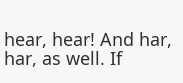hear, hear! And har, har, as well. If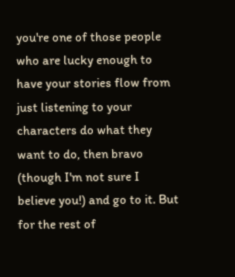you're one of those people who are lucky enough to have your stories flow from just listening to your characters do what they want to do, then bravo (though I'm not sure I believe you!) and go to it. But for the rest of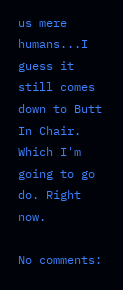us mere humans...I guess it still comes down to Butt In Chair. Which I'm going to go do. Right now.

No comments: